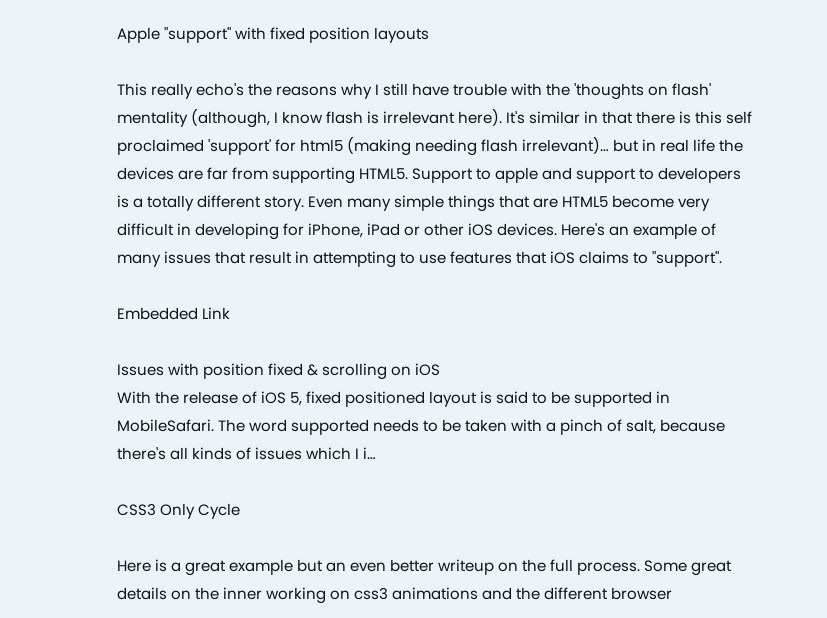Apple "support" with fixed position layouts

This really echo's the reasons why I still have trouble with the 'thoughts on flash' mentality (although, I know flash is irrelevant here). It's similar in that there is this self proclaimed 'support' for html5 (making needing flash irrelevant)… but in real life the devices are far from supporting HTML5. Support to apple and support to developers is a totally different story. Even many simple things that are HTML5 become very difficult in developing for iPhone, iPad or other iOS devices. Here's an example of many issues that result in attempting to use features that iOS claims to "support".

Embedded Link

Issues with position fixed & scrolling on iOS
With the release of iOS 5, fixed positioned layout is said to be supported in MobileSafari. The word supported needs to be taken with a pinch of salt, because there's all kinds of issues which I i…

CSS3 Only Cycle

Here is a great example but an even better writeup on the full process. Some great details on the inner working on css3 animations and the different browser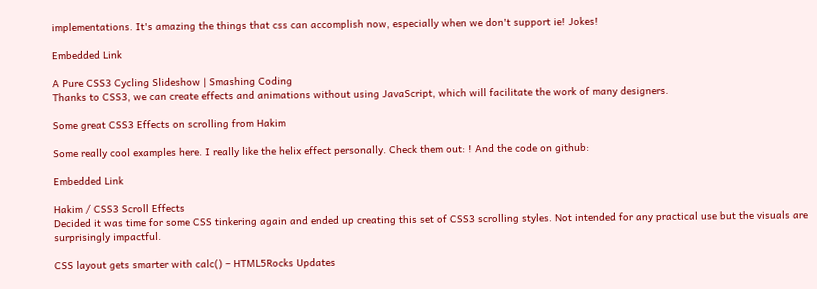implementations. It's amazing the things that css can accomplish now, especially when we don't support ie! Jokes!

Embedded Link

A Pure CSS3 Cycling Slideshow | Smashing Coding
Thanks to CSS3, we can create effects and animations without using JavaScript, which will facilitate the work of many designers.

Some great CSS3 Effects on scrolling from Hakim

Some really cool examples here. I really like the helix effect personally. Check them out: ! And the code on github:

Embedded Link

Hakim / CSS3 Scroll Effects
Decided it was time for some CSS tinkering again and ended up creating this set of CSS3 scrolling styles. Not intended for any practical use but the visuals are surprisingly impactful.

CSS layout gets smarter with calc() – HTML5Rocks Updates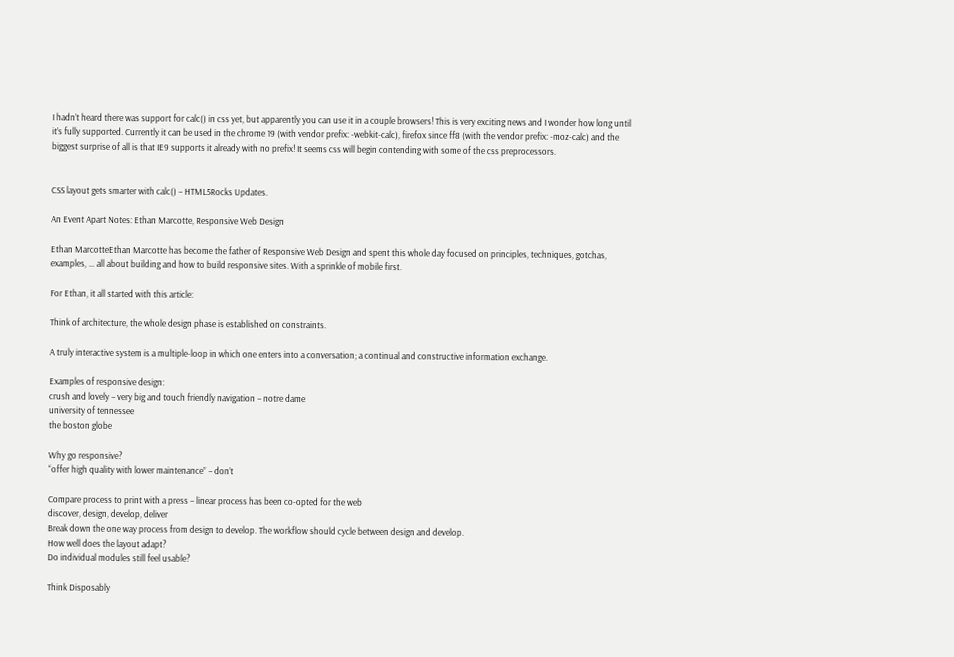I hadn’t heard there was support for calc() in css yet, but apparently you can use it in a couple browsers! This is very exciting news and I wonder how long until it’s fully supported. Currently it can be used in the chrome 19 (with vendor prefix: -webkit-calc), firefox since ff8 (with the vendor prefix: -moz-calc) and the biggest surprise of all is that IE9 supports it already with no prefix! It seems css will begin contending with some of the css preprocessors.


CSS layout gets smarter with calc() – HTML5Rocks Updates.

An Event Apart Notes: Ethan Marcotte, Responsive Web Design

Ethan MarcotteEthan Marcotte has become the father of Responsive Web Design and spent this whole day focused on principles, techniques, gotchas, examples, … all about building and how to build responsive sites. With a sprinkle of mobile first.

For Ethan, it all started with this article:

Think of architecture, the whole design phase is established on constraints.

A truly interactive system is a multiple-loop in which one enters into a conversation; a continual and constructive information exchange.

Examples of responsive design:
crush and lovely – very big and touch friendly navigation – notre dame
university of tennessee
the boston globe

Why go responsive?
“offer high quality with lower maintenance” – don’t

Compare process to print with a press – linear process has been co-opted for the web
discover, design, develop, deliver
Break down the one way process from design to develop. The workflow should cycle between design and develop.
How well does the layout adapt?
Do individual modules still feel usable?

Think Disposably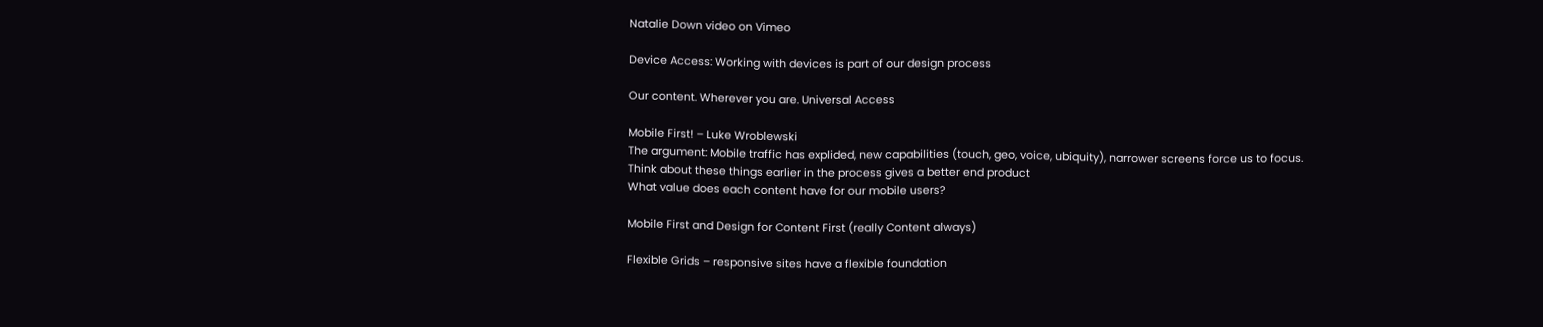Natalie Down video on Vimeo

Device Access: Working with devices is part of our design process

Our content. Wherever you are. Universal Access

Mobile First! – Luke Wroblewski
The argument: Mobile traffic has explided, new capabilities (touch, geo, voice, ubiquity), narrower screens force us to focus.
Think about these things earlier in the process gives a better end product
What value does each content have for our mobile users?

Mobile First and Design for Content First (really Content always)

Flexible Grids – responsive sites have a flexible foundation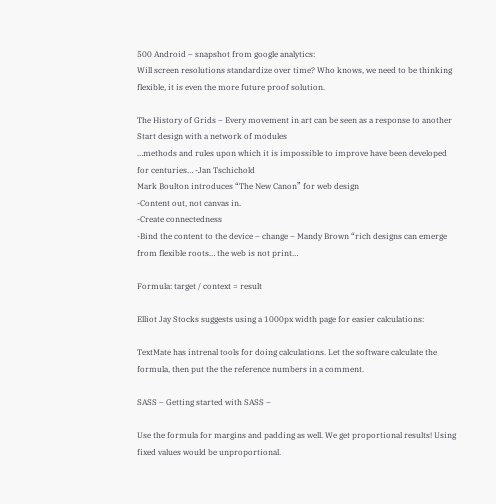500 Android – snapshot from google analytics:
Will screen resolutions standardize over time? Who knows, we need to be thinking flexible, it is even the more future proof solution.

The History of Grids – Every movement in art can be seen as a response to another
Start design with a network of modules
…methods and rules upon which it is impossible to improve have been developed for centuries… -Jan Tschichold
Mark Boulton introduces “The New Canon” for web design
-Content out, not canvas in.
-Create connectedness
-Bind the content to the device – change – Mandy Brown “rich designs can emerge from flexible roots… the web is not print…

Formula: target / context = result

Elliot Jay Stocks suggests using a 1000px width page for easier calculations:

TextMate has intrenal tools for doing calculations. Let the software calculate the formula, then put the the reference numbers in a comment.

SASS – Getting started with SASS –

Use the formula for margins and padding as well. We get proportional results! Using fixed values would be unproportional.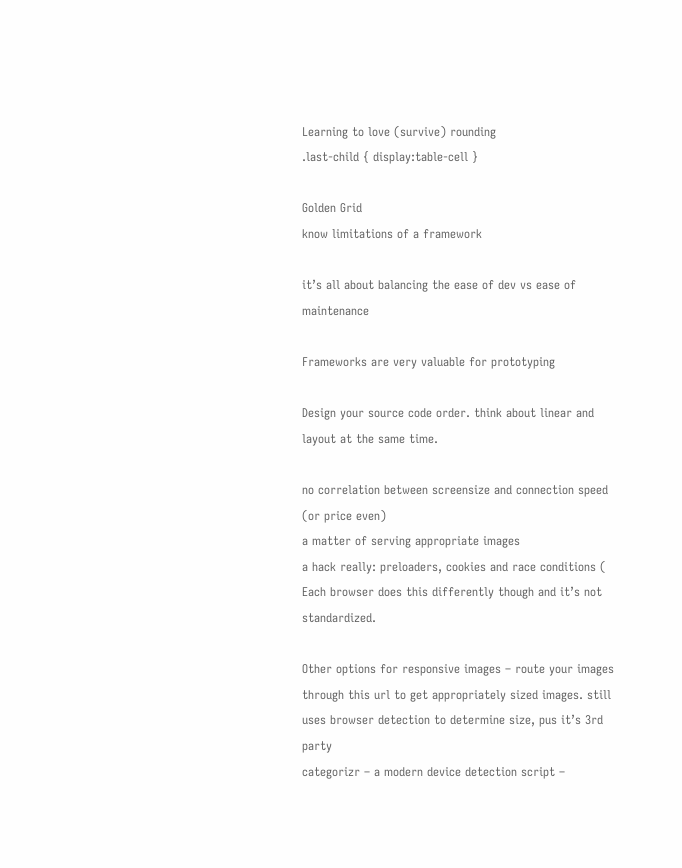Learning to love (survive) rounding
.last-child { display:table-cell }

Golden Grid
know limitations of a framework

it’s all about balancing the ease of dev vs ease of maintenance

Frameworks are very valuable for prototyping

Design your source code order. think about linear and layout at the same time.

no correlation between screensize and connection speed (or price even)
a matter of serving appropriate images
a hack really: preloaders, cookies and race conditions (
Each browser does this differently though and it’s not standardized.

Other options for responsive images – route your images through this url to get appropriately sized images. still uses browser detection to determine size, pus it’s 3rd party
categorizr – a modern device detection script –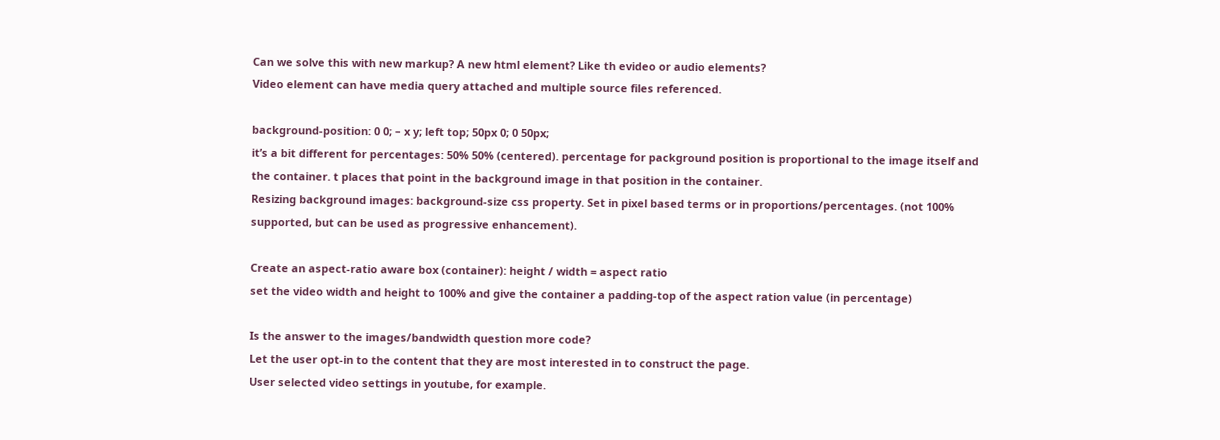Can we solve this with new markup? A new html element? Like th evideo or audio elements?
Video element can have media query attached and multiple source files referenced.

background-position: 0 0; – x y; left top; 50px 0; 0 50px;
it’s a bit different for percentages: 50% 50% (centered). percentage for packground position is proportional to the image itself and the container. t places that point in the background image in that position in the container.
Resizing background images: background-size css property. Set in pixel based terms or in proportions/percentages. (not 100% supported, but can be used as progressive enhancement).

Create an aspect-ratio aware box (container): height / width = aspect ratio
set the video width and height to 100% and give the container a padding-top of the aspect ration value (in percentage)

Is the answer to the images/bandwidth question more code?
Let the user opt-in to the content that they are most interested in to construct the page.
User selected video settings in youtube, for example.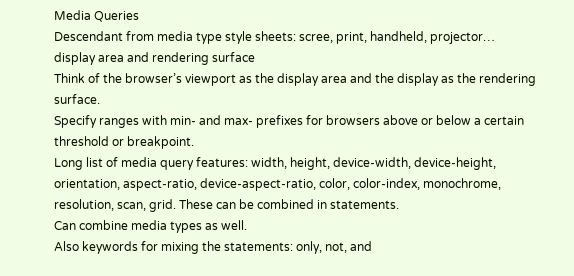Media Queries
Descendant from media type style sheets: scree, print, handheld, projector…
display area and rendering surface
Think of the browser’s viewport as the display area and the display as the rendering surface.
Specify ranges with min- and max- prefixes for browsers above or below a certain threshold or breakpoint.
Long list of media query features: width, height, device-width, device-height, orientation, aspect-ratio, device-aspect-ratio, color, color-index, monochrome, resolution, scan, grid. These can be combined in statements.
Can combine media types as well.
Also keywords for mixing the statements: only, not, and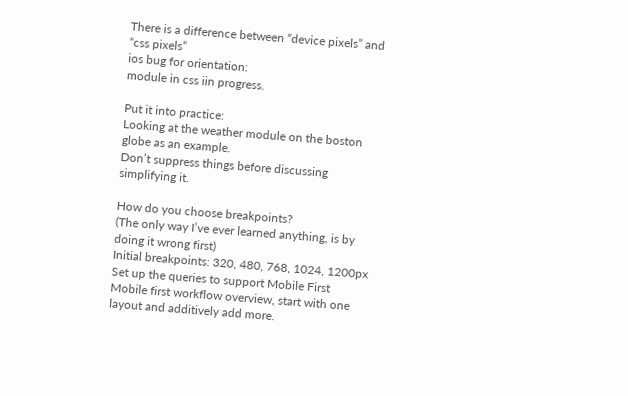There is a difference between “device pixels” and “css pixels”
ios bug for orientation:
module in css iin progress.

Put it into practice:
Looking at the weather module on the boston globe as an example.
Don’t suppress things before discussing simplifying it.

How do you choose breakpoints?
(The only way I’ve ever learned anything, is by doing it wrong first)
Initial breakpoints: 320, 480, 768, 1024, 1200px
Set up the queries to support Mobile First
Mobile first workflow overview, start with one layout and additively add more.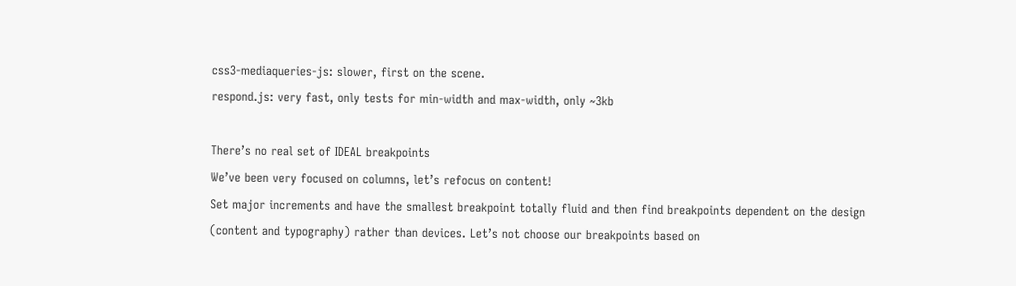css3-mediaqueries-js: slower, first on the scene.
respond.js: very fast, only tests for min-width and max-width, only ~3kb

There’s no real set of IDEAL breakpoints
We’ve been very focused on columns, let’s refocus on content!
Set major increments and have the smallest breakpoint totally fluid and then find breakpoints dependent on the design (content and typography) rather than devices. Let’s not choose our breakpoints based on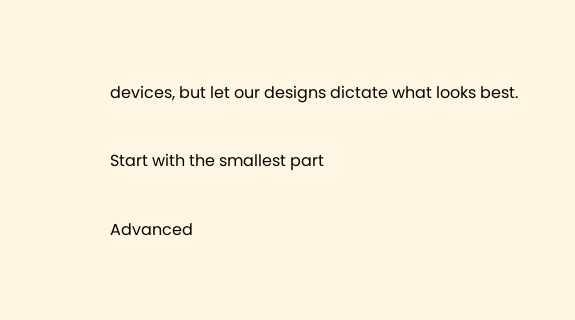devices, but let our designs dictate what looks best.

Start with the smallest part

Advanced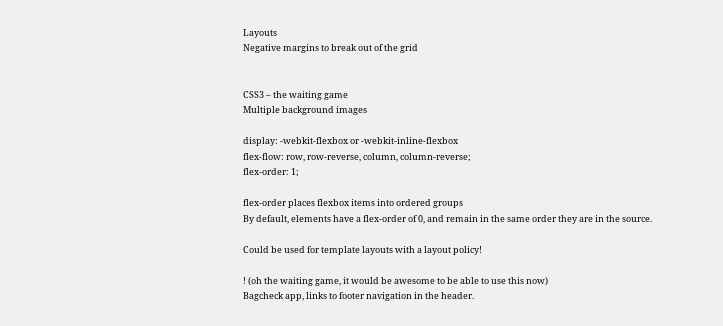Layouts
Negative margins to break out of the grid


CSS3 – the waiting game
Multiple background images

display: -webkit-flexbox or -webkit-inline-flexbox
flex-flow: row, row-reverse, column, column-reverse;
flex-order: 1;

flex-order places flexbox items into ordered groups
By default, elements have a flex-order of 0, and remain in the same order they are in the source.

Could be used for template layouts with a layout policy!

! (oh the waiting game, it would be awesome to be able to use this now)
Bagcheck app, links to footer navigation in the header.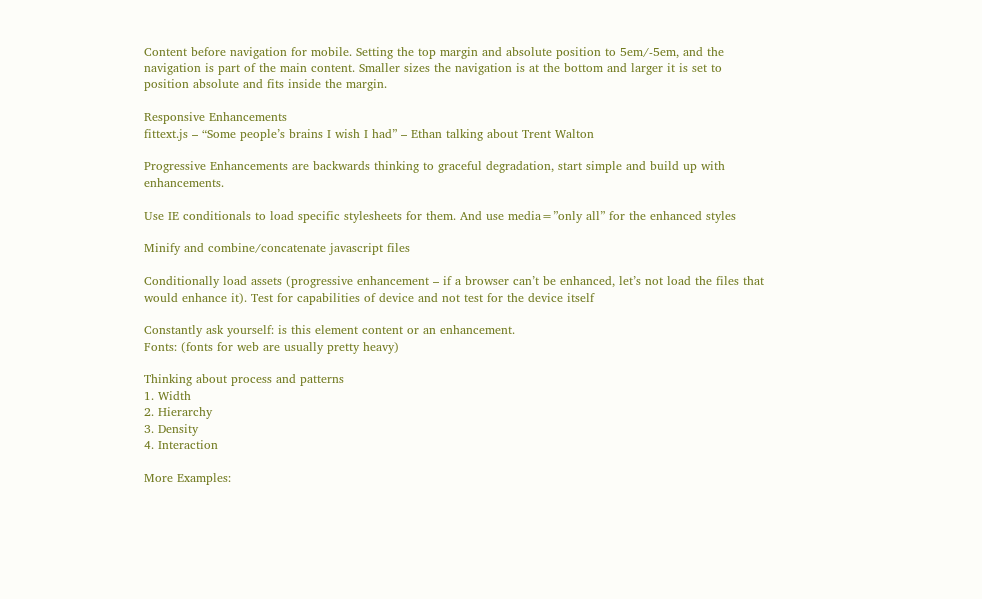Content before navigation for mobile. Setting the top margin and absolute position to 5em/-5em, and the navigation is part of the main content. Smaller sizes the navigation is at the bottom and larger it is set to position absolute and fits inside the margin.

Responsive Enhancements
fittext.js – “Some people’s brains I wish I had” – Ethan talking about Trent Walton

Progressive Enhancements are backwards thinking to graceful degradation, start simple and build up with enhancements.

Use IE conditionals to load specific stylesheets for them. And use media=”only all” for the enhanced styles

Minify and combine/concatenate javascript files

Conditionally load assets (progressive enhancement – if a browser can’t be enhanced, let’s not load the files that would enhance it). Test for capabilities of device and not test for the device itself

Constantly ask yourself: is this element content or an enhancement.
Fonts: (fonts for web are usually pretty heavy)

Thinking about process and patterns
1. Width
2. Hierarchy
3. Density
4. Interaction

More Examples: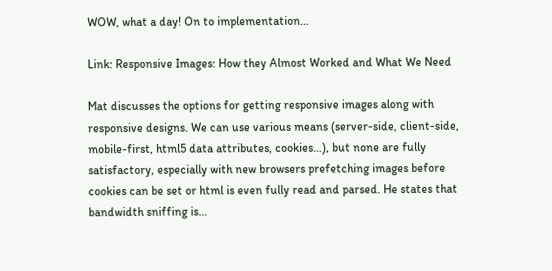WOW, what a day! On to implementation…

Link: Responsive Images: How they Almost Worked and What We Need

Mat discusses the options for getting responsive images along with responsive designs. We can use various means (server-side, client-side, mobile-first, html5 data attributes, cookies…), but none are fully satisfactory, especially with new browsers prefetching images before cookies can be set or html is even fully read and parsed. He states that bandwidth sniffing is…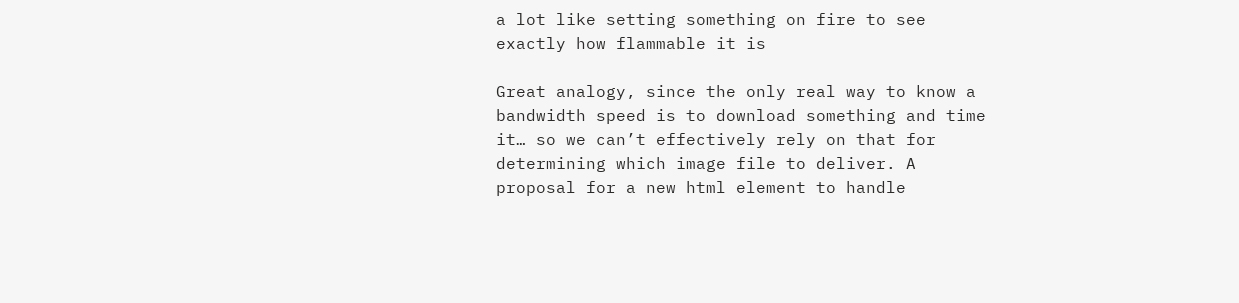a lot like setting something on fire to see exactly how flammable it is

Great analogy, since the only real way to know a bandwidth speed is to download something and time it… so we can’t effectively rely on that for determining which image file to deliver. A proposal for a new html element to handle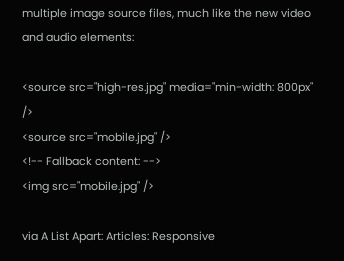multiple image source files, much like the new video and audio elements:

<source src="high-res.jpg" media="min-width: 800px" />
<source src="mobile.jpg" />
<!-- Fallback content: -->
<img src="mobile.jpg" />

via A List Apart: Articles: Responsive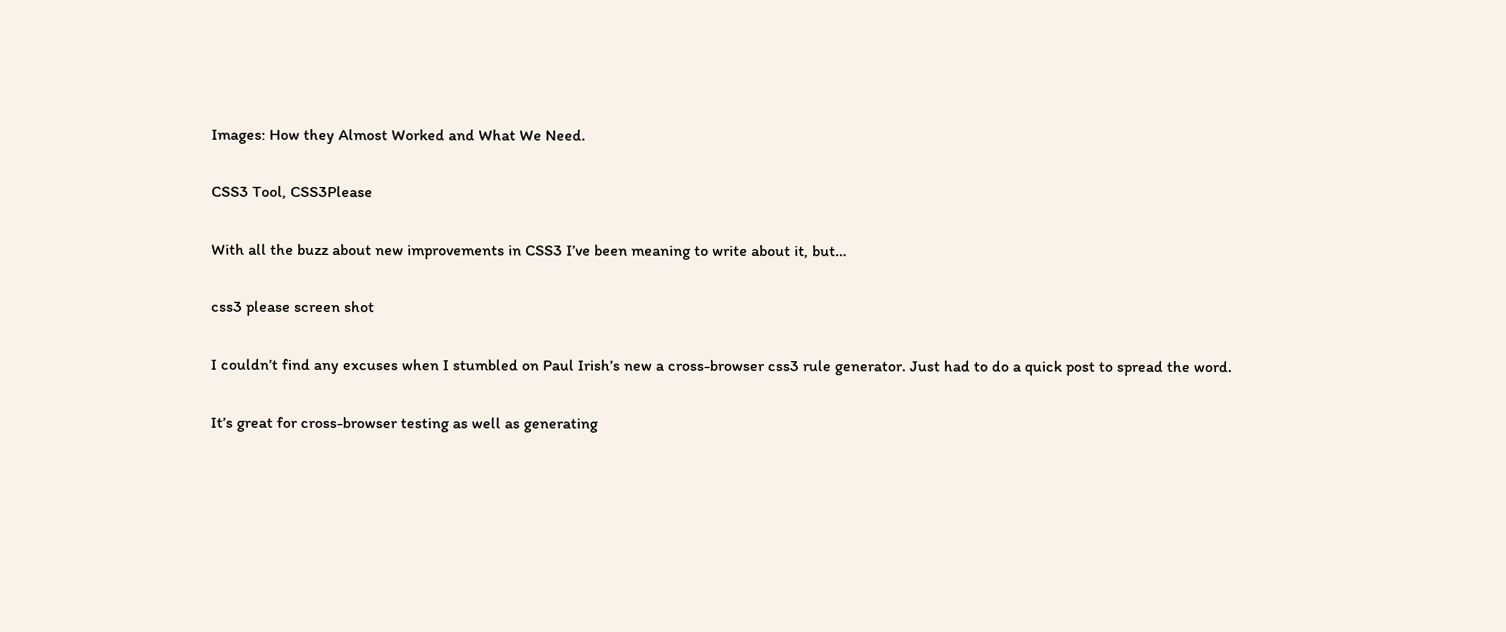Images: How they Almost Worked and What We Need.

CSS3 Tool, CSS3Please

With all the buzz about new improvements in CSS3 I’ve been meaning to write about it, but…

css3 please screen shot

I couldn’t find any excuses when I stumbled on Paul Irish’s new a cross-browser css3 rule generator. Just had to do a quick post to spread the word.

It’s great for cross-browser testing as well as generating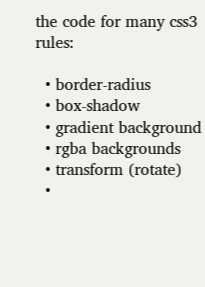the code for many css3 rules:

  • border-radius
  • box-shadow
  • gradient background
  • rgba backgrounds
  • transform (rotate)
  •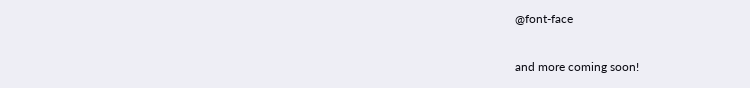@font-face

and more coming soon!